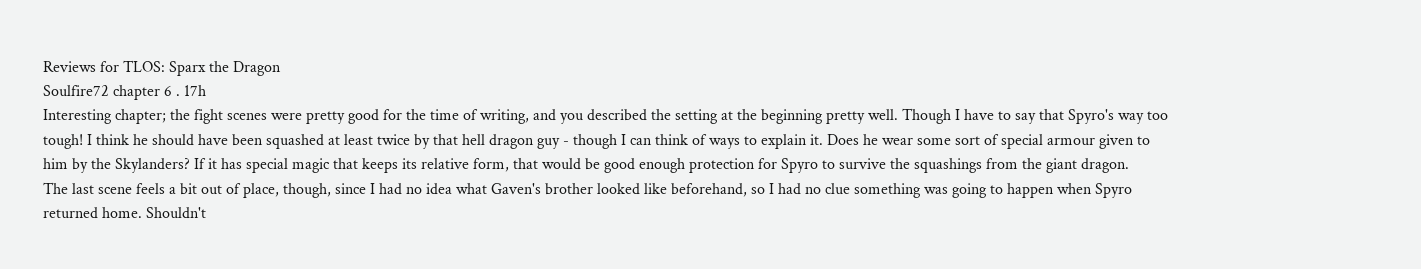Reviews for TLOS: Sparx the Dragon
Soulfire72 chapter 6 . 17h
Interesting chapter; the fight scenes were pretty good for the time of writing, and you described the setting at the beginning pretty well. Though I have to say that Spyro's way too tough! I think he should have been squashed at least twice by that hell dragon guy - though I can think of ways to explain it. Does he wear some sort of special armour given to him by the Skylanders? If it has special magic that keeps its relative form, that would be good enough protection for Spyro to survive the squashings from the giant dragon.
The last scene feels a bit out of place, though, since I had no idea what Gaven's brother looked like beforehand, so I had no clue something was going to happen when Spyro returned home. Shouldn't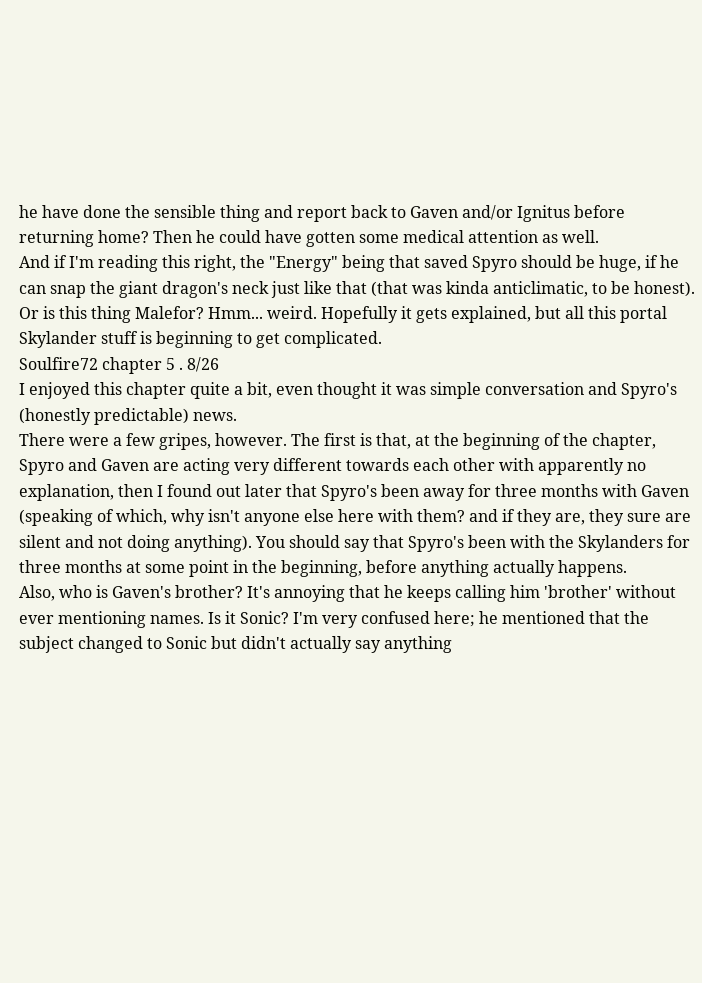he have done the sensible thing and report back to Gaven and/or Ignitus before returning home? Then he could have gotten some medical attention as well.
And if I'm reading this right, the "Energy" being that saved Spyro should be huge, if he can snap the giant dragon's neck just like that (that was kinda anticlimatic, to be honest). Or is this thing Malefor? Hmm... weird. Hopefully it gets explained, but all this portal Skylander stuff is beginning to get complicated.
Soulfire72 chapter 5 . 8/26
I enjoyed this chapter quite a bit, even thought it was simple conversation and Spyro's (honestly predictable) news.
There were a few gripes, however. The first is that, at the beginning of the chapter, Spyro and Gaven are acting very different towards each other with apparently no explanation, then I found out later that Spyro's been away for three months with Gaven (speaking of which, why isn't anyone else here with them? and if they are, they sure are silent and not doing anything). You should say that Spyro's been with the Skylanders for three months at some point in the beginning, before anything actually happens.
Also, who is Gaven's brother? It's annoying that he keeps calling him 'brother' without ever mentioning names. Is it Sonic? I'm very confused here; he mentioned that the subject changed to Sonic but didn't actually say anything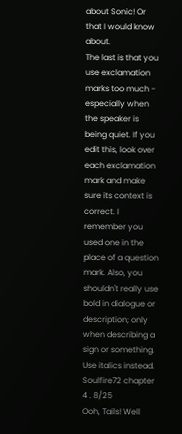about Sonic! Or that I would know about.
The last is that you use exclamation marks too much - especially when the speaker is being quiet. If you edit this, look over each exclamation mark and make sure its context is correct. I remember you used one in the place of a question mark. Also, you shouldn't really use bold in dialogue or description; only when describing a sign or something. Use italics instead.
Soulfire72 chapter 4 . 8/25
Ooh, Tails! Well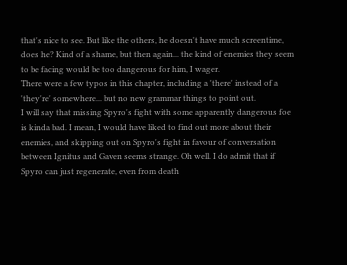that's nice to see. But like the others, he doesn't have much screentime, does he? Kind of a shame, but then again... the kind of enemies they seem to be facing would be too dangerous for him, I wager.
There were a few typos in this chapter, including a 'there' instead of a 'they're' somewhere... but no new grammar things to point out.
I will say that missing Spyro's fight with some apparently dangerous foe is kinda bad. I mean, I would have liked to find out more about their enemies, and skipping out on Spyro's fight in favour of conversation between Ignitus and Gaven seems strange. Oh well. I do admit that if Spyro can just regenerate, even from death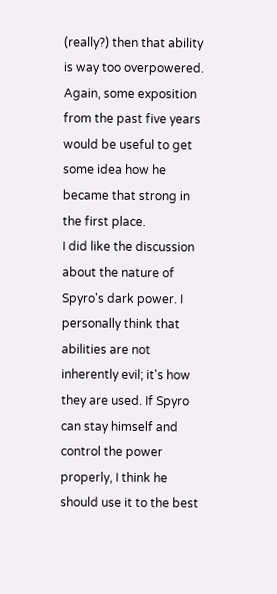(really?) then that ability is way too overpowered. Again, some exposition from the past five years would be useful to get some idea how he became that strong in the first place.
I did like the discussion about the nature of Spyro's dark power. I personally think that abilities are not inherently evil; it's how they are used. If Spyro can stay himself and control the power properly, I think he should use it to the best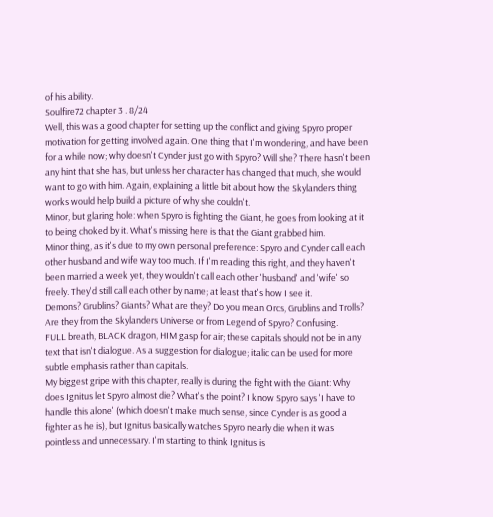of his ability.
Soulfire72 chapter 3 . 8/24
Well, this was a good chapter for setting up the conflict and giving Spyro proper motivation for getting involved again. One thing that I'm wondering, and have been for a while now; why doesn't Cynder just go with Spyro? Will she? There hasn't been any hint that she has, but unless her character has changed that much, she would want to go with him. Again, explaining a little bit about how the Skylanders thing works would help build a picture of why she couldn't.
Minor, but glaring hole: when Spyro is fighting the Giant, he goes from looking at it to being choked by it. What's missing here is that the Giant grabbed him.
Minor thing, as it's due to my own personal preference: Spyro and Cynder call each other husband and wife way too much. If I'm reading this right, and they haven't been married a week yet, they wouldn't call each other 'husband' and 'wife' so freely. They'd still call each other by name; at least that's how I see it.
Demons? Grublins? Giants? What are they? Do you mean Orcs, Grublins and Trolls? Are they from the Skylanders Universe or from Legend of Spyro? Confusing.
FULL breath, BLACK dragon, HIM gasp for air; these capitals should not be in any text that isn't dialogue. As a suggestion for dialogue; italic can be used for more subtle emphasis rather than capitals.
My biggest gripe with this chapter, really is during the fight with the Giant: Why does Ignitus let Spyro almost die? What's the point? I know Spyro says 'I have to handle this alone' (which doesn't make much sense, since Cynder is as good a fighter as he is), but Ignitus basically watches Spyro nearly die when it was pointless and unnecessary. I'm starting to think Ignitus is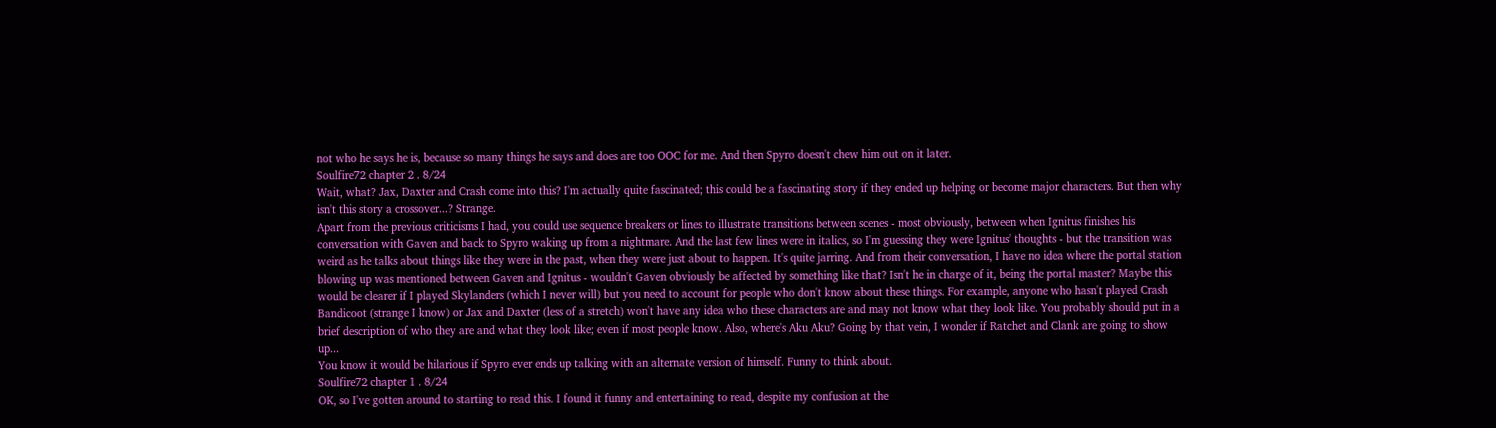not who he says he is, because so many things he says and does are too OOC for me. And then Spyro doesn't chew him out on it later.
Soulfire72 chapter 2 . 8/24
Wait, what? Jax, Daxter and Crash come into this? I'm actually quite fascinated; this could be a fascinating story if they ended up helping or become major characters. But then why isn't this story a crossover...? Strange.
Apart from the previous criticisms I had, you could use sequence breakers or lines to illustrate transitions between scenes - most obviously, between when Ignitus finishes his conversation with Gaven and back to Spyro waking up from a nightmare. And the last few lines were in italics, so I'm guessing they were Ignitus' thoughts - but the transition was weird as he talks about things like they were in the past, when they were just about to happen. It's quite jarring. And from their conversation, I have no idea where the portal station blowing up was mentioned between Gaven and Ignitus - wouldn't Gaven obviously be affected by something like that? Isn't he in charge of it, being the portal master? Maybe this would be clearer if I played Skylanders (which I never will) but you need to account for people who don't know about these things. For example, anyone who hasn't played Crash Bandicoot (strange I know) or Jax and Daxter (less of a stretch) won't have any idea who these characters are and may not know what they look like. You probably should put in a brief description of who they are and what they look like; even if most people know. Also, where's Aku Aku? Going by that vein, I wonder if Ratchet and Clank are going to show up...
You know it would be hilarious if Spyro ever ends up talking with an alternate version of himself. Funny to think about.
Soulfire72 chapter 1 . 8/24
OK, so I've gotten around to starting to read this. I found it funny and entertaining to read, despite my confusion at the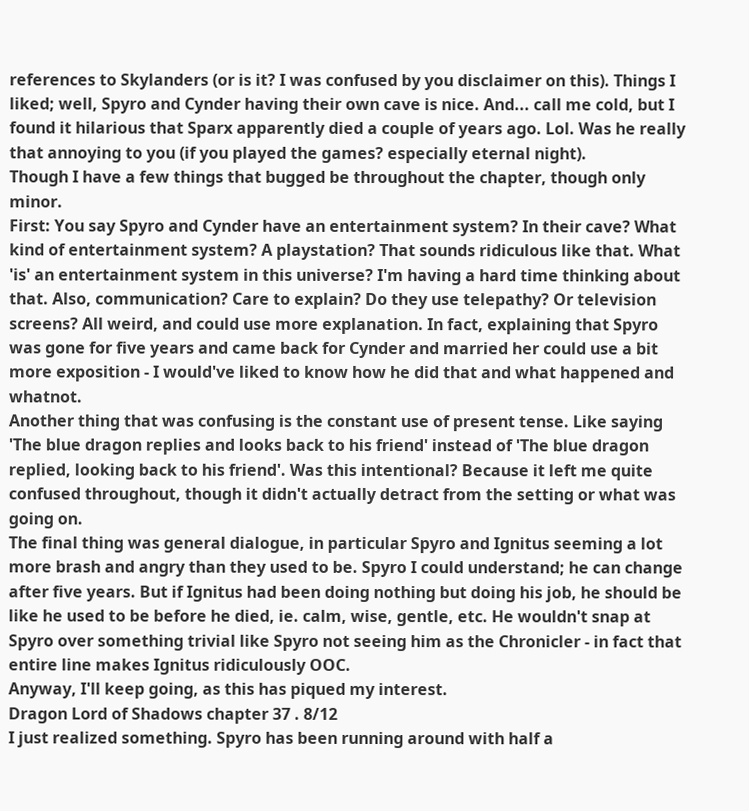references to Skylanders (or is it? I was confused by you disclaimer on this). Things I liked; well, Spyro and Cynder having their own cave is nice. And... call me cold, but I found it hilarious that Sparx apparently died a couple of years ago. Lol. Was he really that annoying to you (if you played the games? especially eternal night).
Though I have a few things that bugged be throughout the chapter, though only minor.
First: You say Spyro and Cynder have an entertainment system? In their cave? What kind of entertainment system? A playstation? That sounds ridiculous like that. What 'is' an entertainment system in this universe? I'm having a hard time thinking about that. Also, communication? Care to explain? Do they use telepathy? Or television screens? All weird, and could use more explanation. In fact, explaining that Spyro was gone for five years and came back for Cynder and married her could use a bit more exposition - I would've liked to know how he did that and what happened and whatnot.
Another thing that was confusing is the constant use of present tense. Like saying 'The blue dragon replies and looks back to his friend' instead of 'The blue dragon replied, looking back to his friend'. Was this intentional? Because it left me quite confused throughout, though it didn't actually detract from the setting or what was going on.
The final thing was general dialogue, in particular Spyro and Ignitus seeming a lot more brash and angry than they used to be. Spyro I could understand; he can change after five years. But if Ignitus had been doing nothing but doing his job, he should be like he used to be before he died, ie. calm, wise, gentle, etc. He wouldn't snap at Spyro over something trivial like Spyro not seeing him as the Chronicler - in fact that entire line makes Ignitus ridiculously OOC.
Anyway, I'll keep going, as this has piqued my interest.
Dragon Lord of Shadows chapter 37 . 8/12
I just realized something. Spyro has been running around with half a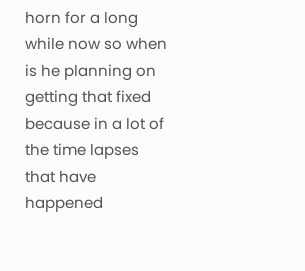horn for a long while now so when is he planning on getting that fixed because in a lot of the time lapses that have happened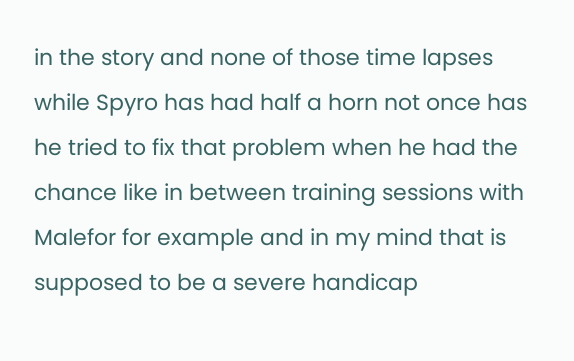in the story and none of those time lapses while Spyro has had half a horn not once has he tried to fix that problem when he had the chance like in between training sessions with Malefor for example and in my mind that is supposed to be a severe handicap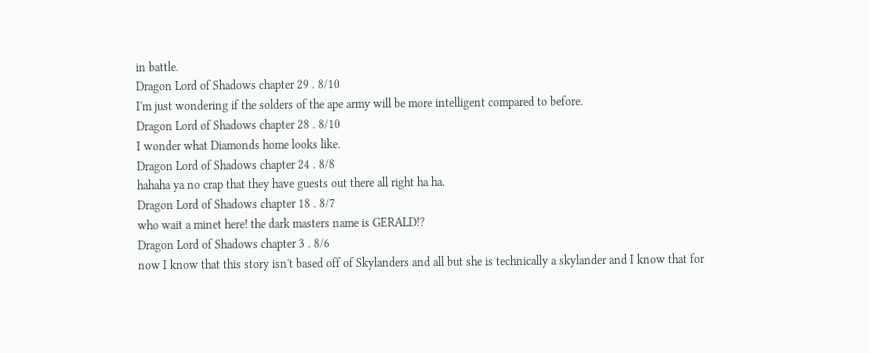in battle.
Dragon Lord of Shadows chapter 29 . 8/10
I'm just wondering if the solders of the ape army will be more intelligent compared to before.
Dragon Lord of Shadows chapter 28 . 8/10
I wonder what Diamonds home looks like.
Dragon Lord of Shadows chapter 24 . 8/8
hahaha ya no crap that they have guests out there all right ha ha.
Dragon Lord of Shadows chapter 18 . 8/7
who wait a minet here! the dark masters name is GERALD!?
Dragon Lord of Shadows chapter 3 . 8/6
now I know that this story isn't based off of Skylanders and all but she is technically a skylander and I know that for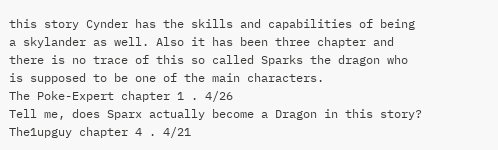this story Cynder has the skills and capabilities of being a skylander as well. Also it has been three chapter and there is no trace of this so called Sparks the dragon who is supposed to be one of the main characters.
The Poke-Expert chapter 1 . 4/26
Tell me, does Sparx actually become a Dragon in this story?
The1upguy chapter 4 . 4/21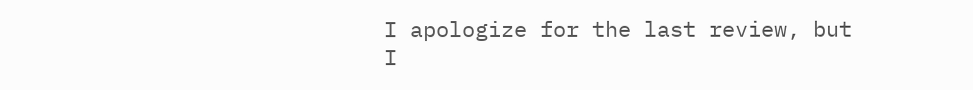I apologize for the last review, but I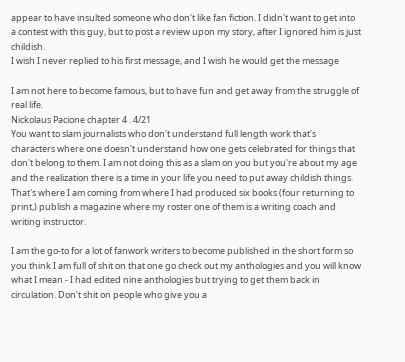appear to have insulted someone who don't like fan fiction. I didn't want to get into a contest with this guy, but to post a review upon my story, after I ignored him is just childish.
I wish I never replied to his first message, and I wish he would get the message

I am not here to become famous, but to have fun and get away from the struggle of real life.
Nickolaus Pacione chapter 4 . 4/21
You want to slam journalists who don't understand full length work that's characters where one doesn't understand how one gets celebrated for things that don't belong to them. I am not doing this as a slam on you but you're about my age and the realization there is a time in your life you need to put away childish things. That's where I am coming from where I had produced six books (four returning to print,) publish a magazine where my roster one of them is a writing coach and writing instructor.

I am the go-to for a lot of fanwork writers to become published in the short form so you think I am full of shit on that one go check out my anthologies and you will know what I mean - I had edited nine anthologies but trying to get them back in circulation. Don't shit on people who give you a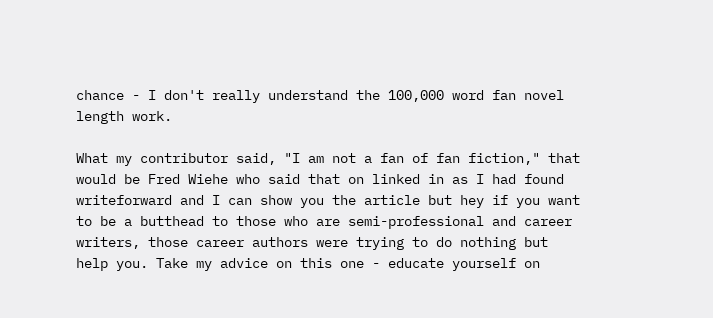chance - I don't really understand the 100,000 word fan novel length work.

What my contributor said, "I am not a fan of fan fiction," that would be Fred Wiehe who said that on linked in as I had found writeforward and I can show you the article but hey if you want to be a butthead to those who are semi-professional and career writers, those career authors were trying to do nothing but help you. Take my advice on this one - educate yourself on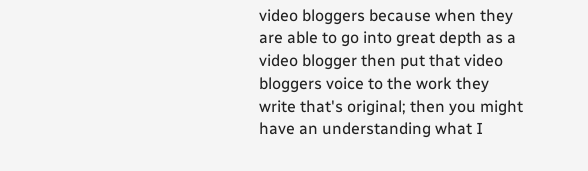video bloggers because when they are able to go into great depth as a video blogger then put that video bloggers voice to the work they write that's original; then you might have an understanding what I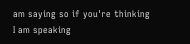am saying so if you're thinking I am speaking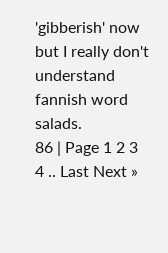'gibberish' now but I really don't understand fannish word salads.
86 | Page 1 2 3 4 .. Last Next »